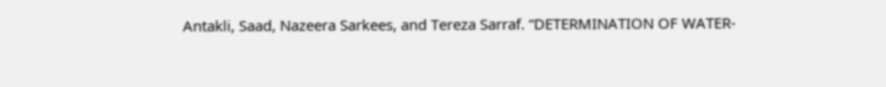Antakli, Saad, Nazeera Sarkees, and Tereza Sarraf. “DETERMINATION OF WATER-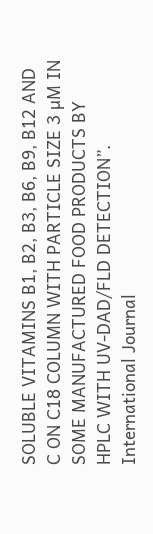SOLUBLE VITAMINS B1, B2, B3, B6, B9, B12 AND C ON C18 COLUMN WITH PARTICLE SIZE 3 µM IN SOME MANUFACTURED FOOD PRODUCTS BY HPLC WITH UV-DAD/FLD DETECTION”. International Journal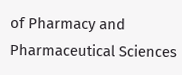of Pharmacy and Pharmaceutical Sciences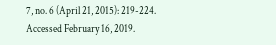7, no. 6 (April 21, 2015): 219-224. Accessed February 16, 2019.